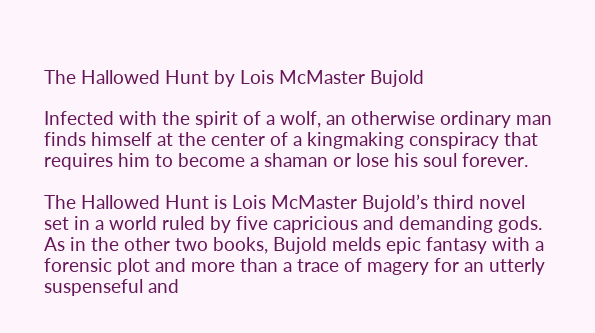The Hallowed Hunt by Lois McMaster Bujold

Infected with the spirit of a wolf, an otherwise ordinary man finds himself at the center of a kingmaking conspiracy that requires him to become a shaman or lose his soul forever.

The Hallowed Hunt is Lois McMaster Bujold’s third novel set in a world ruled by five capricious and demanding gods. As in the other two books, Bujold melds epic fantasy with a forensic plot and more than a trace of magery for an utterly suspenseful and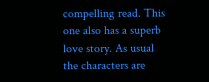compelling read. This one also has a superb love story. As usual the characters are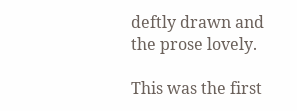deftly drawn and the prose lovely.

This was the first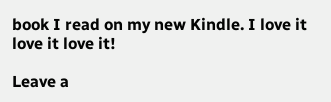book I read on my new Kindle. I love it love it love it!

Leave a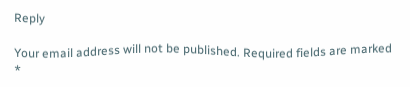Reply

Your email address will not be published. Required fields are marked *